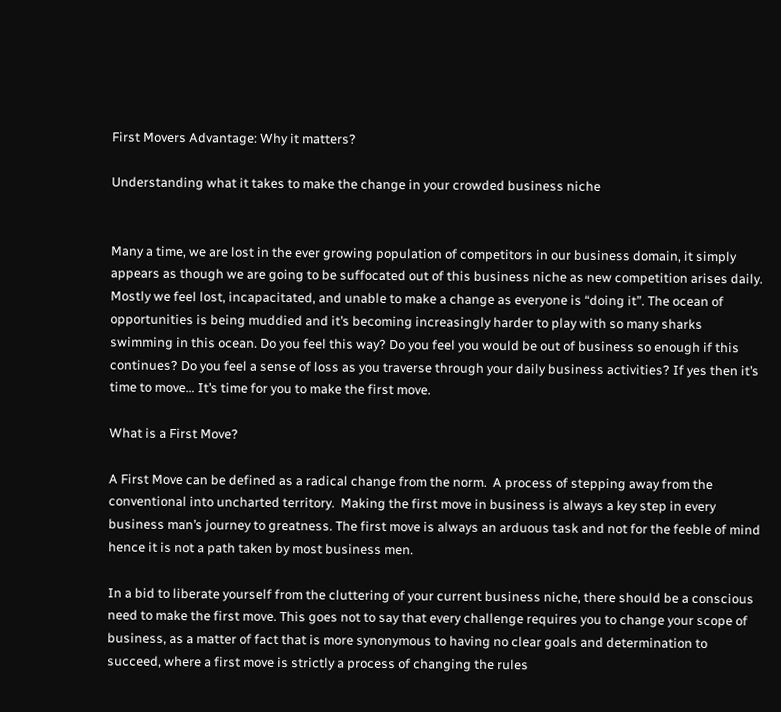First Movers Advantage: Why it matters?

Understanding what it takes to make the change in your crowded business niche


Many a time, we are lost in the ever growing population of competitors in our business domain, it simply appears as though we are going to be suffocated out of this business niche as new competition arises daily. Mostly we feel lost, incapacitated, and unable to make a change as everyone is “doing it”. The ocean of opportunities is being muddied and it’s becoming increasingly harder to play with so many sharks swimming in this ocean. Do you feel this way? Do you feel you would be out of business so enough if this continues? Do you feel a sense of loss as you traverse through your daily business activities? If yes then it’s time to move… It’s time for you to make the first move.

What is a First Move?

A First Move can be defined as a radical change from the norm.  A process of stepping away from the conventional into uncharted territory.  Making the first move in business is always a key step in every business man’s journey to greatness. The first move is always an arduous task and not for the feeble of mind hence it is not a path taken by most business men.

In a bid to liberate yourself from the cluttering of your current business niche, there should be a conscious need to make the first move. This goes not to say that every challenge requires you to change your scope of business, as a matter of fact that is more synonymous to having no clear goals and determination to succeed, where a first move is strictly a process of changing the rules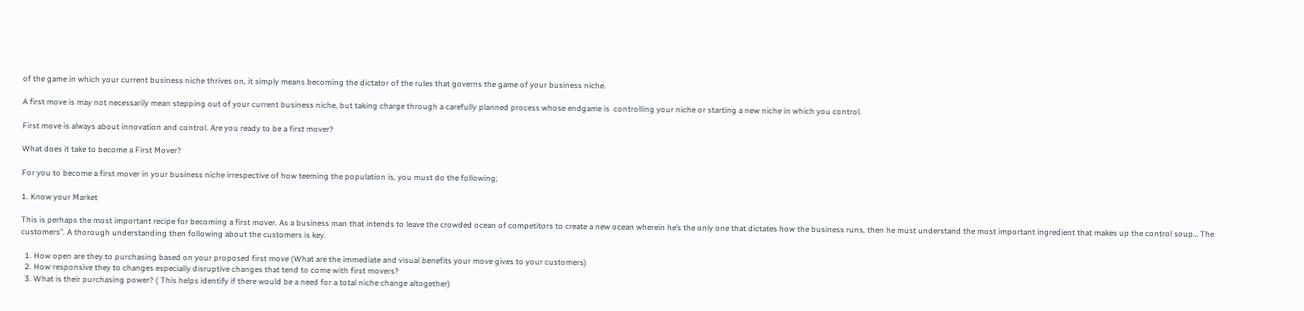of the game in which your current business niche thrives on, it simply means becoming the dictator of the rules that governs the game of your business niche.

A first move is may not necessarily mean stepping out of your current business niche, but taking charge through a carefully planned process whose endgame is  controlling your niche or starting a new niche in which you control.

First move is always about innovation and control. Are you ready to be a first mover?

What does it take to become a First Mover?

For you to become a first mover in your business niche irrespective of how teeming the population is, you must do the following;

1. Know your Market

This is perhaps the most important recipe for becoming a first mover. As a business man that intends to leave the crowded ocean of competitors to create a new ocean wherein he’s the only one that dictates how the business runs, then he must understand the most important ingredient that makes up the control soup… The customers”. A thorough understanding then following about the customers is key.

  1. How open are they to purchasing based on your proposed first move (What are the immediate and visual benefits your move gives to your customers)
  2. How responsive they to changes especially disruptive changes that tend to come with first movers?
  3. What is their purchasing power? ( This helps identify if there would be a need for a total niche change altogether)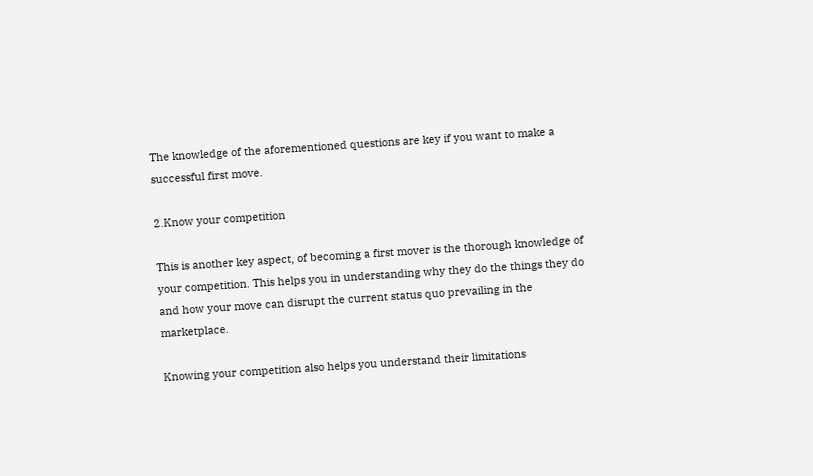The knowledge of the aforementioned questions are key if you want to make a successful first move.

2.Know your competition

This is another key aspect, of becoming a first mover is the thorough knowledge of your competition. This helps you in understanding why they do the things they do and how your move can disrupt the current status quo prevailing in the marketplace.

Knowing your competition also helps you understand their limitations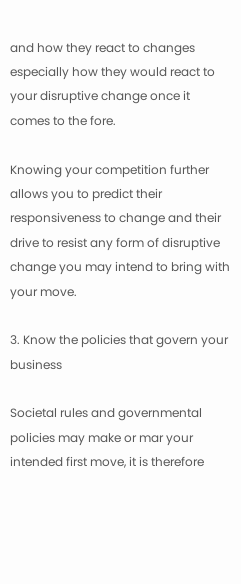and how they react to changes especially how they would react to your disruptive change once it comes to the fore.

Knowing your competition further allows you to predict their responsiveness to change and their drive to resist any form of disruptive change you may intend to bring with your move.

3. Know the policies that govern your business

Societal rules and governmental policies may make or mar your intended first move, it is therefore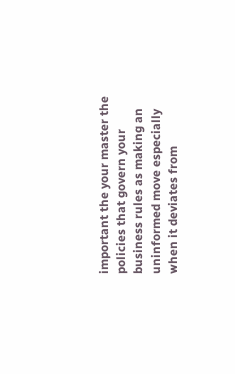important the your master the policies that govern your business rules as making an uninformed move especially when it deviates from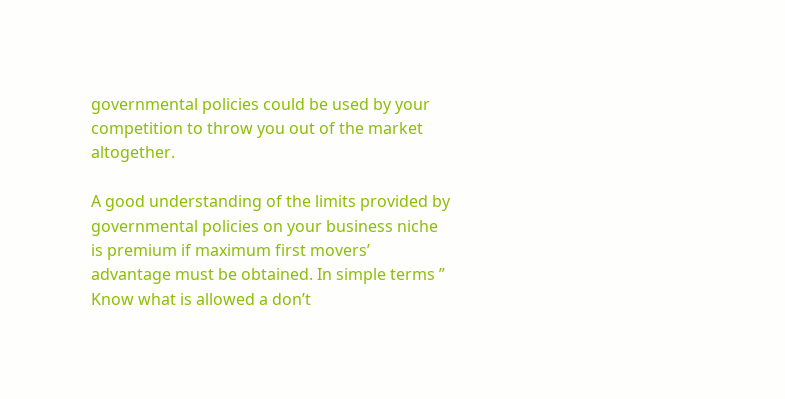governmental policies could be used by your competition to throw you out of the market altogether.

A good understanding of the limits provided by governmental policies on your business niche is premium if maximum first movers’ advantage must be obtained. In simple terms ” Know what is allowed a don’t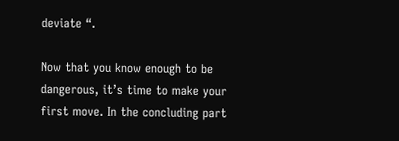deviate “.

Now that you know enough to be dangerous, it’s time to make your first move. In the concluding part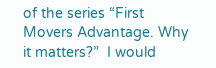of the series “First Movers Advantage. Why it matters?”  I would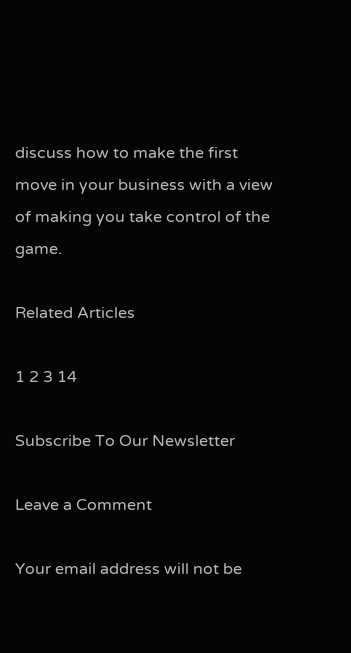discuss how to make the first move in your business with a view of making you take control of the game.

Related Articles

1 2 3 14

Subscribe To Our Newsletter

Leave a Comment

Your email address will not be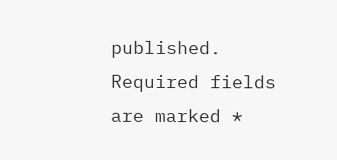published. Required fields are marked *